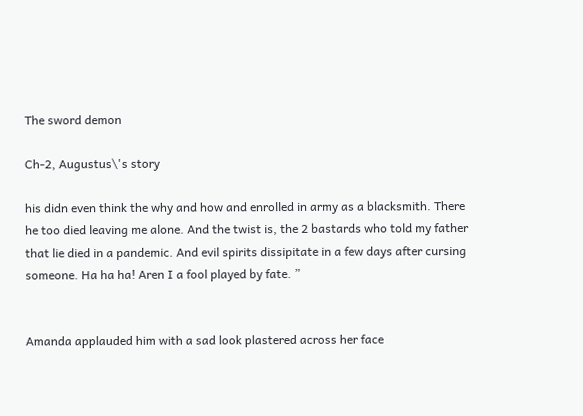The sword demon

Ch-2, Augustus\'s story

his didn even think the why and how and enrolled in army as a blacksmith. There he too died leaving me alone. And the twist is, the 2 bastards who told my father that lie died in a pandemic. And evil spirits dissipitate in a few days after cursing someone. Ha ha ha! Aren I a fool played by fate. ”


Amanda applauded him with a sad look plastered across her face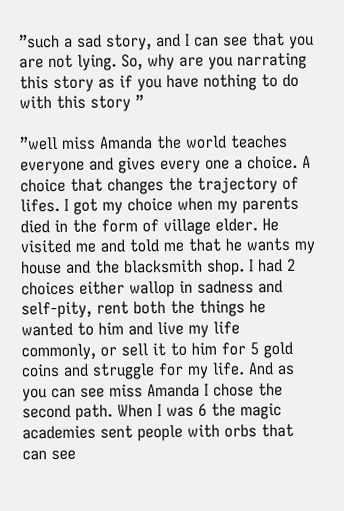”such a sad story, and I can see that you are not lying. So, why are you narrating this story as if you have nothing to do with this story ”

”well miss Amanda the world teaches everyone and gives every one a choice. A choice that changes the trajectory of lifes. I got my choice when my parents died in the form of village elder. He visited me and told me that he wants my house and the blacksmith shop. I had 2 choices either wallop in sadness and self-pity, rent both the things he wanted to him and live my life commonly, or sell it to him for 5 gold coins and struggle for my life. And as you can see miss Amanda I chose the second path. When I was 6 the magic academies sent people with orbs that can see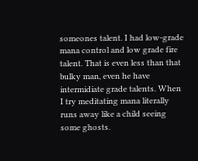someones talent. I had low-grade mana control and low grade fire talent. That is even less than that bulky man, even he have intermidiate grade talents. When I try meditating mana literally runs away like a child seeing some ghosts.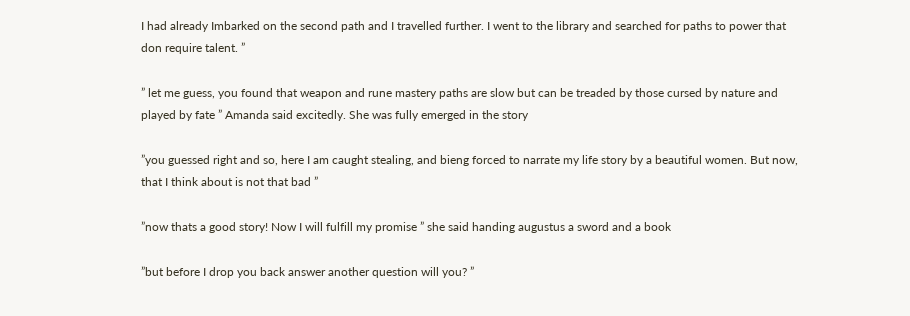I had already Imbarked on the second path and I travelled further. I went to the library and searched for paths to power that don require talent. ”

” let me guess, you found that weapon and rune mastery paths are slow but can be treaded by those cursed by nature and played by fate ” Amanda said excitedly. She was fully emerged in the story

”you guessed right and so, here I am caught stealing, and bieng forced to narrate my life story by a beautiful women. But now, that I think about is not that bad ”

”now thats a good story! Now I will fulfill my promise ” she said handing augustus a sword and a book

”but before I drop you back answer another question will you? ”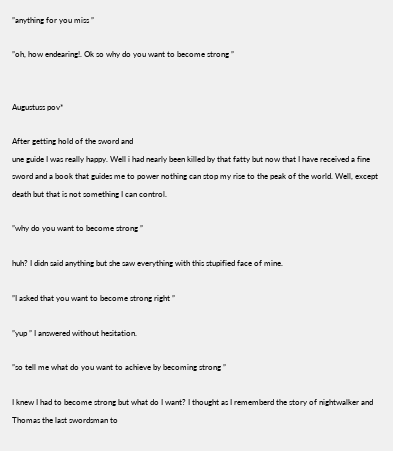”anything for you miss ”

”oh, how endearing!. Ok so why do you want to become strong ”


Augustuss pov*

After getting hold of the sword and
une guide I was really happy. Well i had nearly been killed by that fatty but now that I have received a fine sword and a book that guides me to power nothing can stop my rise to the peak of the world. Well, except death but that is not something I can control.

”why do you want to become strong ”

huh? I didn said anything but she saw everything with this stupified face of mine.

”I asked that you want to become strong right ”

”yup ” I answered without hesitation.

”so tell me what do you want to achieve by becoming strong ”

I knew I had to become strong but what do I want? I thought as I rememberd the story of nightwalker and Thomas the last swordsman to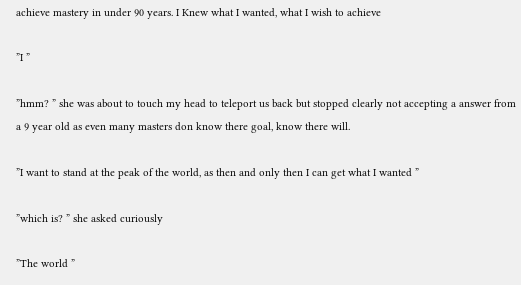achieve mastery in under 90 years. I Knew what I wanted, what I wish to achieve

”I ”

”hmm? ” she was about to touch my head to teleport us back but stopped clearly not accepting a answer from a 9 year old as even many masters don know there goal, know there will.

”I want to stand at the peak of the world, as then and only then I can get what I wanted ”

”which is? ” she asked curiously

”The world ”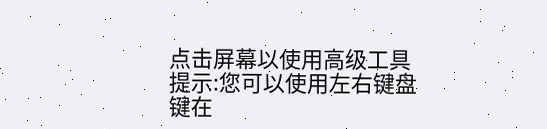点击屏幕以使用高级工具 提示:您可以使用左右键盘键在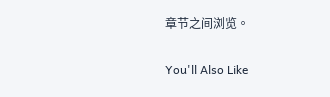章节之间浏览。

You'll Also Like